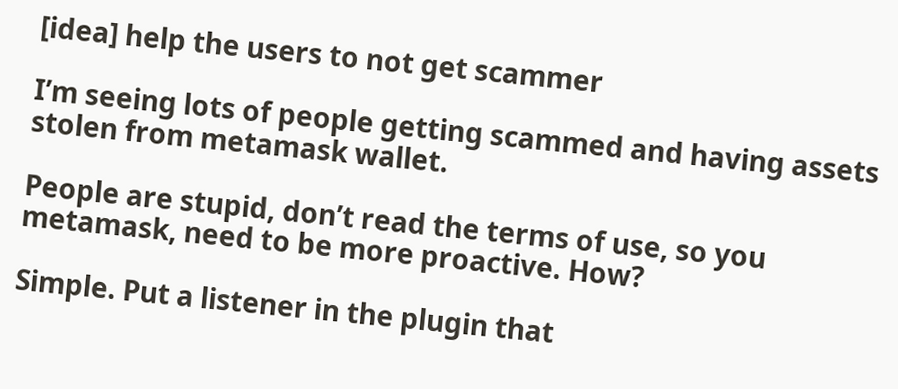[idea] help the users to not get scammer

I’m seeing lots of people getting scammed and having assets stolen from metamask wallet.

People are stupid, don’t read the terms of use, so you metamask, need to be more proactive. How?

Simple. Put a listener in the plugin that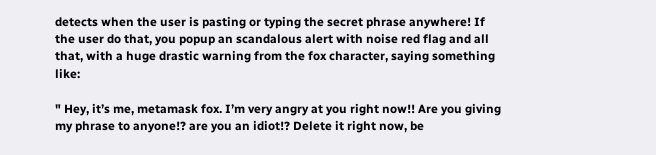detects when the user is pasting or typing the secret phrase anywhere! If the user do that, you popup an scandalous alert with noise red flag and all that, with a huge drastic warning from the fox character, saying something like:

" Hey, it’s me, metamask fox. I’m very angry at you right now!! Are you giving my phrase to anyone!? are you an idiot!? Delete it right now, be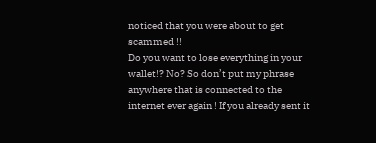noticed that you were about to get scammed !!
Do you want to lose everything in your wallet!? No? So don’t put my phrase anywhere that is connected to the internet ever again ! If you already sent it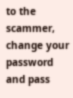to the scammer, change your password and pass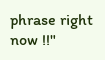phrase right now !!"